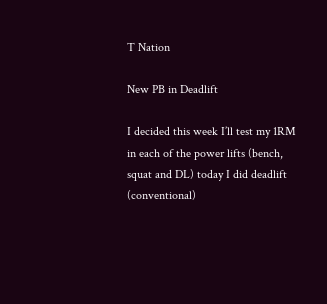T Nation

New PB in Deadlift

I decided this week I’ll test my 1RM in each of the power lifts (bench, squat and DL) today I did deadlift (conventional)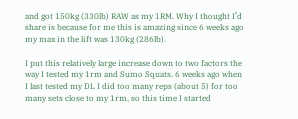and got 150kg (330lb) RAW as my 1RM. Why I thought I’d share is because for me this is amazing since 6 weeks ago my max in the lift was 130kg (286lb).

I put this relatively large increase down to two factors the way I tested my 1rm and Sumo Squats. 6 weeks ago when I last tested my DL I did too many reps (about 5) for too many sets close to my 1rm, so this time I started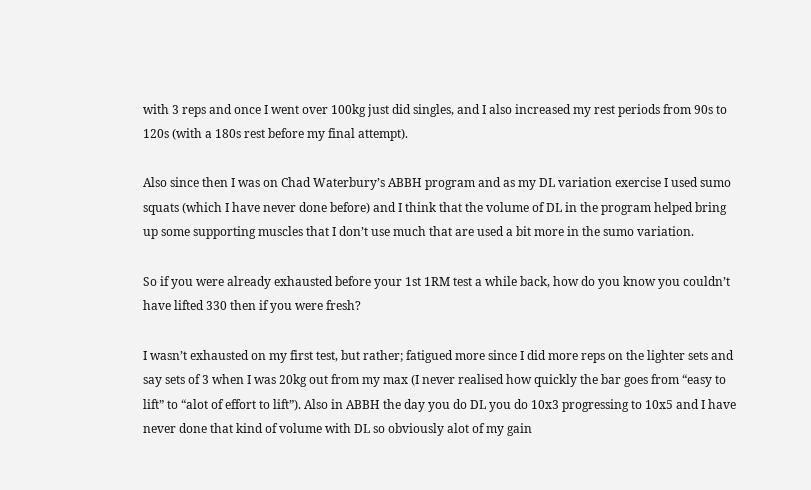with 3 reps and once I went over 100kg just did singles, and I also increased my rest periods from 90s to 120s (with a 180s rest before my final attempt).

Also since then I was on Chad Waterbury’s ABBH program and as my DL variation exercise I used sumo squats (which I have never done before) and I think that the volume of DL in the program helped bring up some supporting muscles that I don’t use much that are used a bit more in the sumo variation.

So if you were already exhausted before your 1st 1RM test a while back, how do you know you couldn’t have lifted 330 then if you were fresh?

I wasn’t exhausted on my first test, but rather; fatigued more since I did more reps on the lighter sets and say sets of 3 when I was 20kg out from my max (I never realised how quickly the bar goes from “easy to lift” to “alot of effort to lift”). Also in ABBH the day you do DL you do 10x3 progressing to 10x5 and I have never done that kind of volume with DL so obviously alot of my gain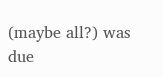(maybe all?) was due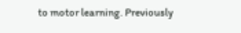to motor learning. Previously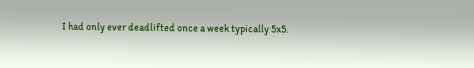I had only ever deadlifted once a week typically 5x5.